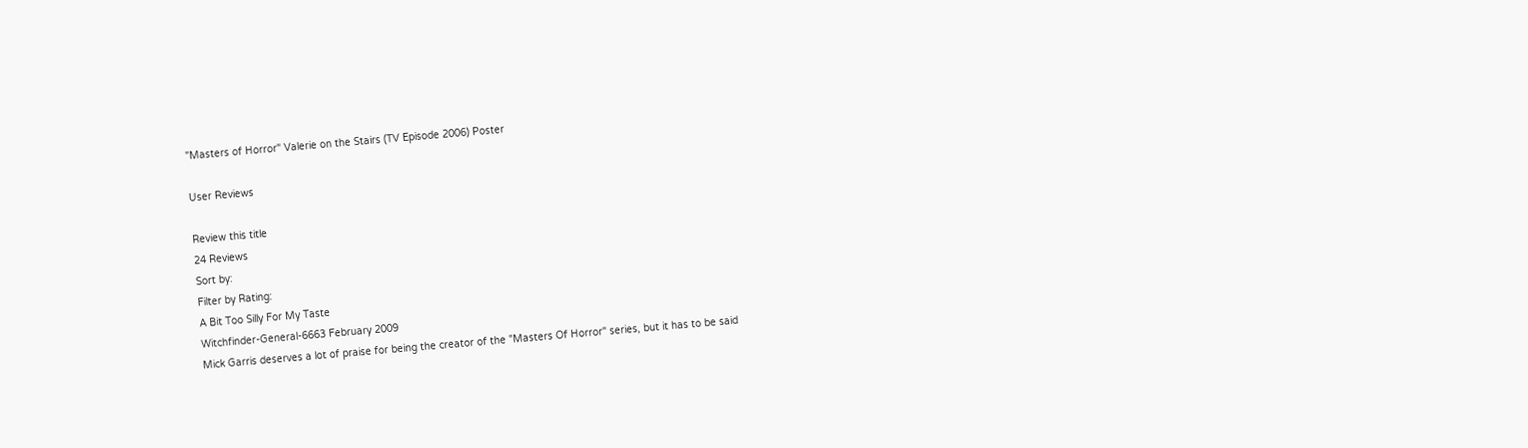"Masters of Horror" Valerie on the Stairs (TV Episode 2006) Poster

User Reviews

Review this title
24 Reviews
Sort by:
Filter by Rating:
A Bit Too Silly For My Taste
Witchfinder-General-6663 February 2009
Mick Garris deserves a lot of praise for being the creator of the "Masters Of Horror" series, but it has to be said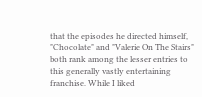that the episodes he directed himself, "Chocolate" and "Valerie On The Stairs" both rank among the lesser entries to this generally vastly entertaining franchise. While I liked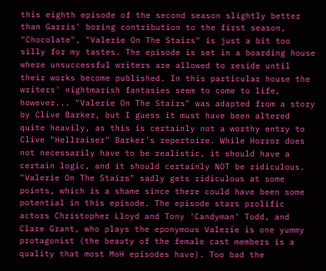this eighth episode of the second season slightly better than Garris' boring contribution to the first season, "Chocolate", "Valerie On The Stairs" is just a bit too silly for my tastes. The episode is set in a boarding house where unsuccessful writers are allowed to reside until their works become published. In this particular house the writers' nightmarish fantasies seem to come to life, however... "Valerie On The Stairs" was adapted from a story by Clive Barker, but I guess it must have been altered quite heavily, as this is certainly not a worthy entry to Clive "Hellraiser" Barker's repertoire. While Horror does not necessarily have to be realistic, it should have a certain logic, and it should certainly NOT be ridiculous. "Valerie On The Stairs" sadly gets ridiculous at some points, which is a shame since there could have been some potential in this episode. The episode stars prolific actors Christopher Lloyd and Tony 'Candyman' Todd, and Clare Grant, who plays the eponymous Valerie is one yummy protagonist (the beauty of the female cast members is a quality that most MoH episodes have). Too bad the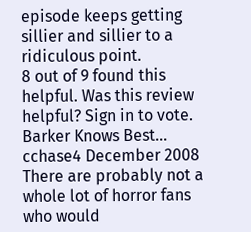episode keeps getting sillier and sillier to a ridiculous point.
8 out of 9 found this helpful. Was this review helpful? Sign in to vote.
Barker Knows Best...
cchase4 December 2008
There are probably not a whole lot of horror fans who would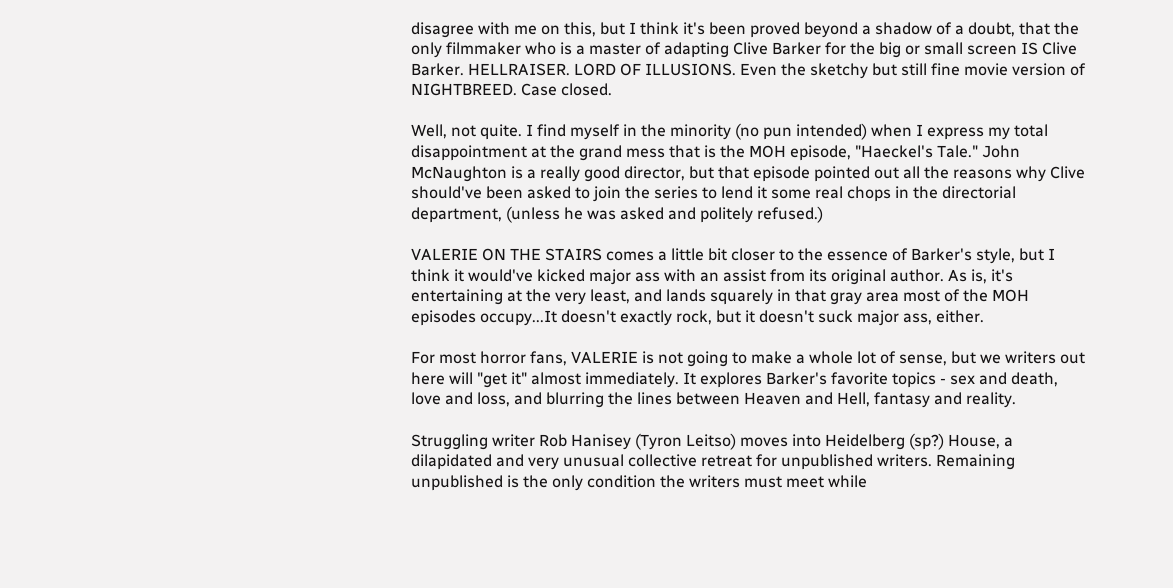disagree with me on this, but I think it's been proved beyond a shadow of a doubt, that the only filmmaker who is a master of adapting Clive Barker for the big or small screen IS Clive Barker. HELLRAISER. LORD OF ILLUSIONS. Even the sketchy but still fine movie version of NIGHTBREED. Case closed.

Well, not quite. I find myself in the minority (no pun intended) when I express my total disappointment at the grand mess that is the MOH episode, "Haeckel's Tale." John McNaughton is a really good director, but that episode pointed out all the reasons why Clive should've been asked to join the series to lend it some real chops in the directorial department, (unless he was asked and politely refused.)

VALERIE ON THE STAIRS comes a little bit closer to the essence of Barker's style, but I think it would've kicked major ass with an assist from its original author. As is, it's entertaining at the very least, and lands squarely in that gray area most of the MOH episodes occupy...It doesn't exactly rock, but it doesn't suck major ass, either.

For most horror fans, VALERIE is not going to make a whole lot of sense, but we writers out here will "get it" almost immediately. It explores Barker's favorite topics - sex and death, love and loss, and blurring the lines between Heaven and Hell, fantasy and reality.

Struggling writer Rob Hanisey (Tyron Leitso) moves into Heidelberg (sp?) House, a dilapidated and very unusual collective retreat for unpublished writers. Remaining unpublished is the only condition the writers must meet while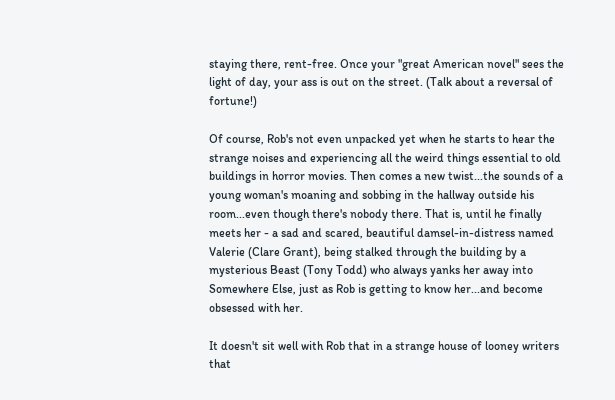staying there, rent-free. Once your "great American novel" sees the light of day, your ass is out on the street. (Talk about a reversal of fortune!)

Of course, Rob's not even unpacked yet when he starts to hear the strange noises and experiencing all the weird things essential to old buildings in horror movies. Then comes a new twist...the sounds of a young woman's moaning and sobbing in the hallway outside his room...even though there's nobody there. That is, until he finally meets her - a sad and scared, beautiful damsel-in-distress named Valerie (Clare Grant), being stalked through the building by a mysterious Beast (Tony Todd) who always yanks her away into Somewhere Else, just as Rob is getting to know her...and become obsessed with her.

It doesn't sit well with Rob that in a strange house of looney writers that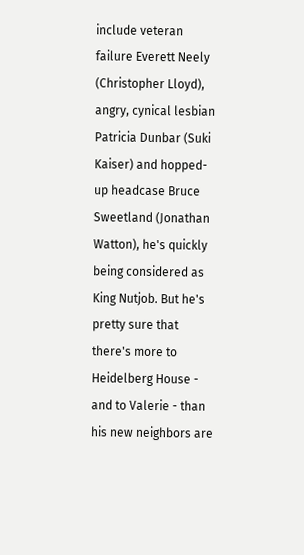include veteran failure Everett Neely (Christopher Lloyd), angry, cynical lesbian Patricia Dunbar (Suki Kaiser) and hopped-up headcase Bruce Sweetland (Jonathan Watton), he's quickly being considered as King Nutjob. But he's pretty sure that there's more to Heidelberg House - and to Valerie - than his new neighbors are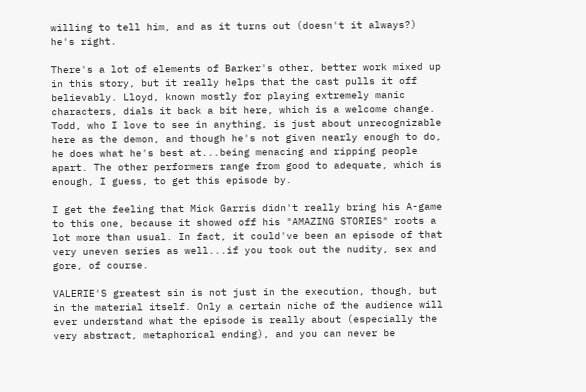willing to tell him, and as it turns out (doesn't it always?) he's right.

There's a lot of elements of Barker's other, better work mixed up in this story, but it really helps that the cast pulls it off believably. Lloyd, known mostly for playing extremely manic characters, dials it back a bit here, which is a welcome change. Todd, who I love to see in anything, is just about unrecognizable here as the demon, and though he's not given nearly enough to do, he does what he's best at...being menacing and ripping people apart. The other performers range from good to adequate, which is enough, I guess, to get this episode by.

I get the feeling that Mick Garris didn't really bring his A-game to this one, because it showed off his "AMAZING STORIES" roots a lot more than usual. In fact, it could've been an episode of that very uneven series as well...if you took out the nudity, sex and gore, of course.

VALERIE'S greatest sin is not just in the execution, though, but in the material itself. Only a certain niche of the audience will ever understand what the episode is really about (especially the very abstract, metaphorical ending), and you can never be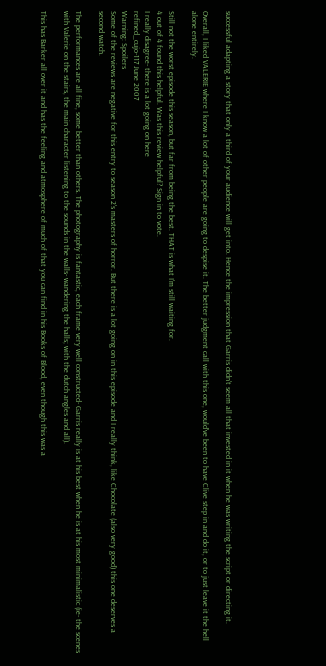successful adapting a story that only a third of your audience will get into. Hence the impression that Garris didn't seem all that invested in it when he was writing the script or directing it.

Overall, I liked VALERIE where I know a lot of other people are going to despise it. The better judgment call with this one, would've been to have Clive step in and do it, or to just leave it the hell alone entirely.

Still not the worst episode this season, but far from being the best. THAT is what I'm still waiting for.
4 out of 4 found this helpful. Was this review helpful? Sign in to vote.
I really disagree- there is a lot going on here
refined_cujo-117 June 2007
Warning: Spoilers
Some of the reviews are negative for this entry to season 2's masters of horror. But there is a lot going on in this episode and I really think, like Chocolate (also very good) this one deserves a second watch.

The performances are all fine, some better than others. The photography is fantastic, each frame very well constructed- Garris really is at his best when he is at his most minimalistic (ie- the scenes with Valerie on the stairs, the main character listening to the sounds in the walls- wandering the halls; with the dutch angles and all).

This has Barker all over it and has the feeling and atmosphere of much of that you can find in his Books of Blood, even though this was a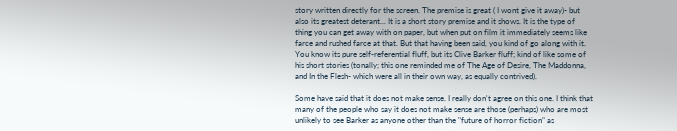story written directly for the screen. The premise is great ( I wont give it away)- but also its greatest deterant... It is a short story premise and it shows. It is the type of thing you can get away with on paper, but when put on film it immediately seems like farce and rushed farce at that. But that having been said, you kind of go along with it. You know its pure self-referential fluff, but its Clive Barker fluff; kind of like some of his short stories (tonally; this one reminded me of The Age of Desire, The Maddonna, and In the Flesh- which were all in their own way, as equally contrived).

Some have said that it does not make sense. I really don't agree on this one. I think that many of the people who say it does not make sense are those (perhaps) who are most unlikely to see Barker as anyone other than the "future of horror fiction" as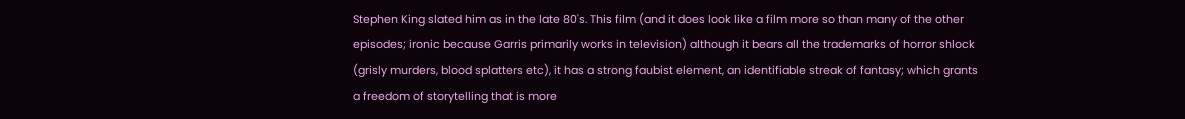Stephen King slated him as in the late 80's. This film (and it does look like a film more so than many of the other episodes; ironic because Garris primarily works in television) although it bears all the trademarks of horror shlock (grisly murders, blood splatters etc), it has a strong faubist element, an identifiable streak of fantasy; which grants a freedom of storytelling that is more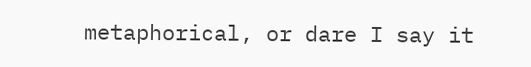metaphorical, or dare I say it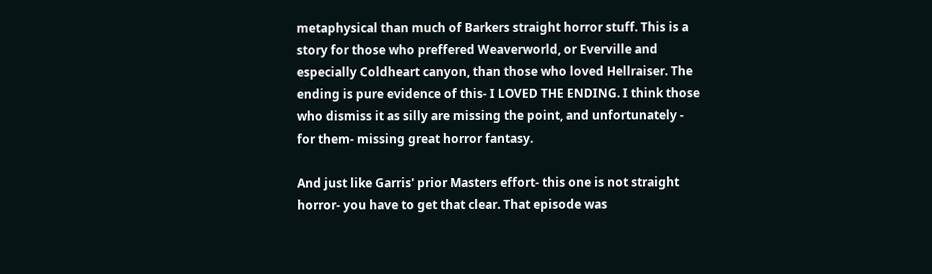metaphysical than much of Barkers straight horror stuff. This is a story for those who preffered Weaverworld, or Everville and especially Coldheart canyon, than those who loved Hellraiser. The ending is pure evidence of this- I LOVED THE ENDING. I think those who dismiss it as silly are missing the point, and unfortunately - for them- missing great horror fantasy.

And just like Garris' prior Masters effort- this one is not straight horror- you have to get that clear. That episode was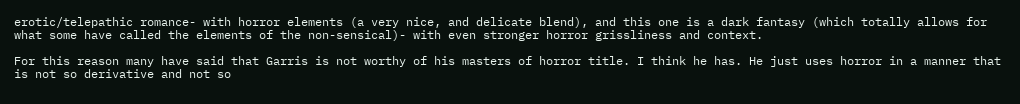erotic/telepathic romance- with horror elements (a very nice, and delicate blend), and this one is a dark fantasy (which totally allows for what some have called the elements of the non-sensical)- with even stronger horror grissliness and context.

For this reason many have said that Garris is not worthy of his masters of horror title. I think he has. He just uses horror in a manner that is not so derivative and not so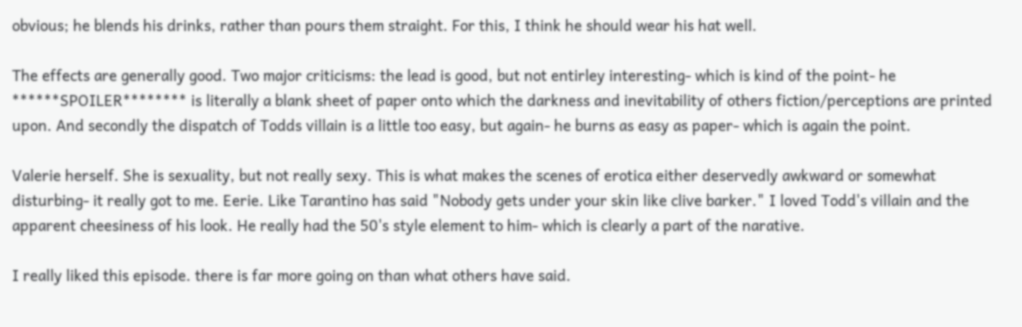obvious; he blends his drinks, rather than pours them straight. For this, I think he should wear his hat well.

The effects are generally good. Two major criticisms: the lead is good, but not entirley interesting- which is kind of the point- he ******SPOILER******** is literally a blank sheet of paper onto which the darkness and inevitability of others fiction/perceptions are printed upon. And secondly the dispatch of Todds villain is a little too easy, but again- he burns as easy as paper- which is again the point.

Valerie herself. She is sexuality, but not really sexy. This is what makes the scenes of erotica either deservedly awkward or somewhat disturbing- it really got to me. Eerie. Like Tarantino has said "Nobody gets under your skin like clive barker." I loved Todd's villain and the apparent cheesiness of his look. He really had the 50's style element to him- which is clearly a part of the narative.

I really liked this episode. there is far more going on than what others have said.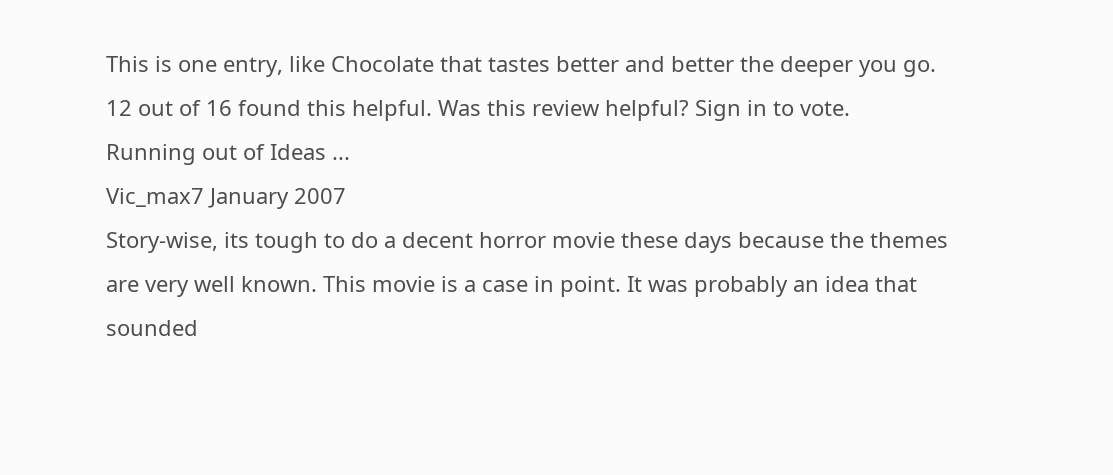This is one entry, like Chocolate that tastes better and better the deeper you go.
12 out of 16 found this helpful. Was this review helpful? Sign in to vote.
Running out of Ideas ...
Vic_max7 January 2007
Story-wise, its tough to do a decent horror movie these days because the themes are very well known. This movie is a case in point. It was probably an idea that sounded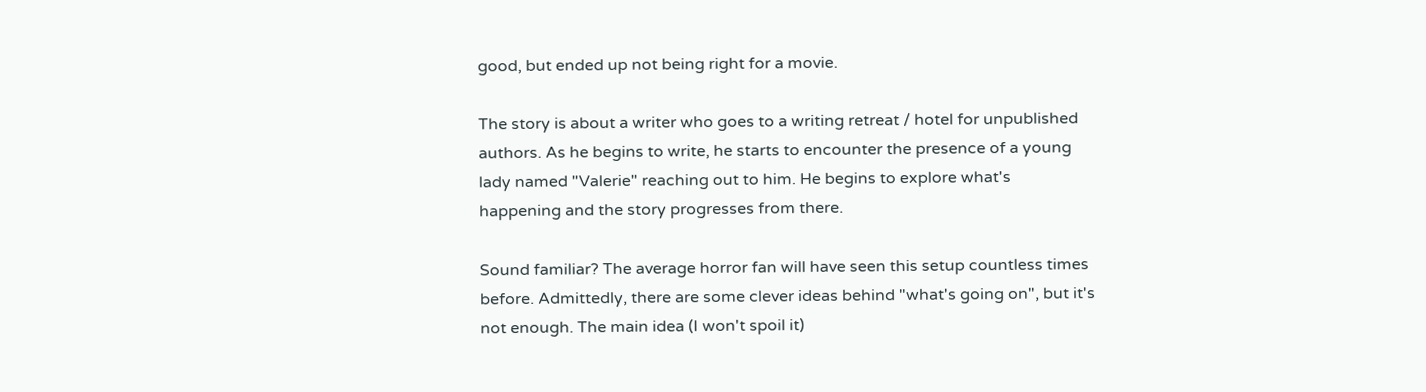good, but ended up not being right for a movie.

The story is about a writer who goes to a writing retreat / hotel for unpublished authors. As he begins to write, he starts to encounter the presence of a young lady named "Valerie" reaching out to him. He begins to explore what's happening and the story progresses from there.

Sound familiar? The average horror fan will have seen this setup countless times before. Admittedly, there are some clever ideas behind "what's going on", but it's not enough. The main idea (I won't spoil it)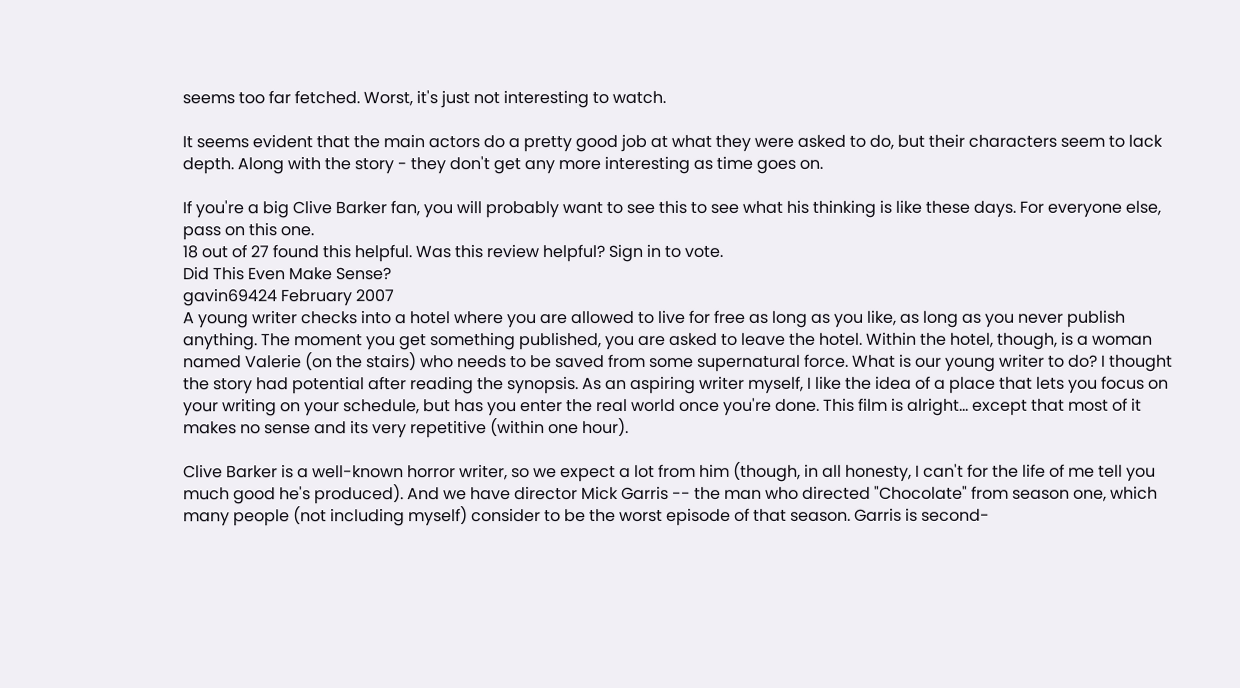seems too far fetched. Worst, it's just not interesting to watch.

It seems evident that the main actors do a pretty good job at what they were asked to do, but their characters seem to lack depth. Along with the story - they don't get any more interesting as time goes on.

If you're a big Clive Barker fan, you will probably want to see this to see what his thinking is like these days. For everyone else, pass on this one.
18 out of 27 found this helpful. Was this review helpful? Sign in to vote.
Did This Even Make Sense?
gavin69424 February 2007
A young writer checks into a hotel where you are allowed to live for free as long as you like, as long as you never publish anything. The moment you get something published, you are asked to leave the hotel. Within the hotel, though, is a woman named Valerie (on the stairs) who needs to be saved from some supernatural force. What is our young writer to do? I thought the story had potential after reading the synopsis. As an aspiring writer myself, I like the idea of a place that lets you focus on your writing on your schedule, but has you enter the real world once you're done. This film is alright... except that most of it makes no sense and its very repetitive (within one hour).

Clive Barker is a well-known horror writer, so we expect a lot from him (though, in all honesty, I can't for the life of me tell you much good he's produced). And we have director Mick Garris -- the man who directed "Chocolate" from season one, which many people (not including myself) consider to be the worst episode of that season. Garris is second-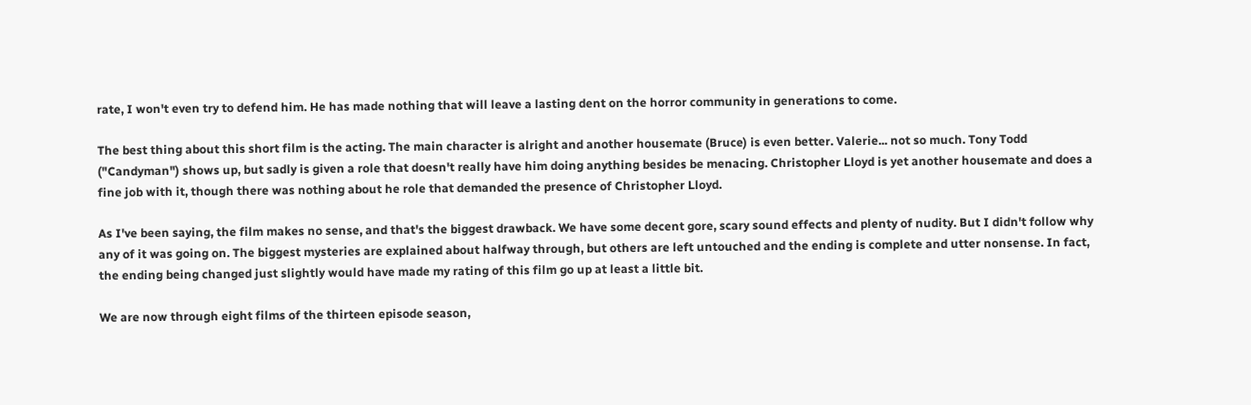rate, I won't even try to defend him. He has made nothing that will leave a lasting dent on the horror community in generations to come.

The best thing about this short film is the acting. The main character is alright and another housemate (Bruce) is even better. Valerie... not so much. Tony Todd ("Candyman") shows up, but sadly is given a role that doesn't really have him doing anything besides be menacing. Christopher Lloyd is yet another housemate and does a fine job with it, though there was nothing about he role that demanded the presence of Christopher Lloyd.

As I've been saying, the film makes no sense, and that's the biggest drawback. We have some decent gore, scary sound effects and plenty of nudity. But I didn't follow why any of it was going on. The biggest mysteries are explained about halfway through, but others are left untouched and the ending is complete and utter nonsense. In fact, the ending being changed just slightly would have made my rating of this film go up at least a little bit.

We are now through eight films of the thirteen episode season,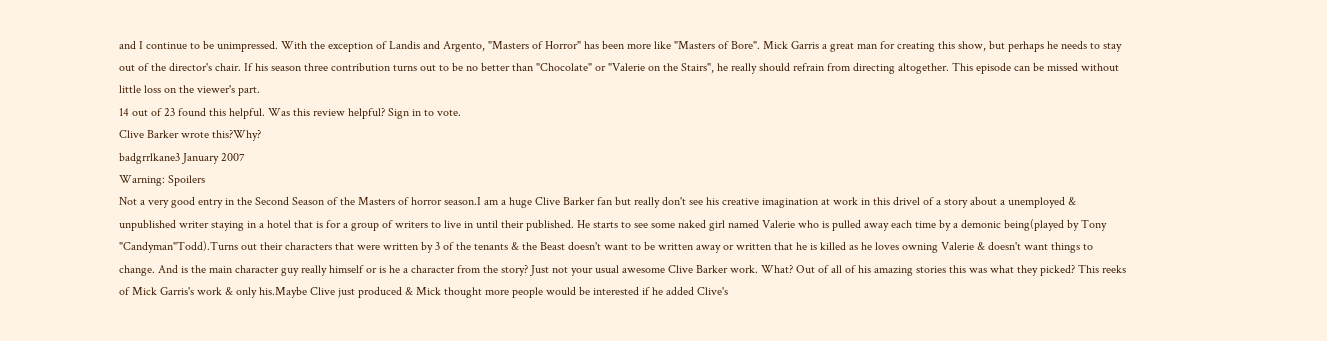and I continue to be unimpressed. With the exception of Landis and Argento, "Masters of Horror" has been more like "Masters of Bore". Mick Garris a great man for creating this show, but perhaps he needs to stay out of the director's chair. If his season three contribution turns out to be no better than "Chocolate" or "Valerie on the Stairs", he really should refrain from directing altogether. This episode can be missed without little loss on the viewer's part.
14 out of 23 found this helpful. Was this review helpful? Sign in to vote.
Clive Barker wrote this?Why?
badgrrlkane3 January 2007
Warning: Spoilers
Not a very good entry in the Second Season of the Masters of horror season.I am a huge Clive Barker fan but really don't see his creative imagination at work in this drivel of a story about a unemployed & unpublished writer staying in a hotel that is for a group of writers to live in until their published. He starts to see some naked girl named Valerie who is pulled away each time by a demonic being(played by Tony "Candyman"Todd).Turns out their characters that were written by 3 of the tenants & the Beast doesn't want to be written away or written that he is killed as he loves owning Valerie & doesn't want things to change. And is the main character guy really himself or is he a character from the story? Just not your usual awesome Clive Barker work. What? Out of all of his amazing stories this was what they picked? This reeks of Mick Garris's work & only his.Maybe Clive just produced & Mick thought more people would be interested if he added Clive's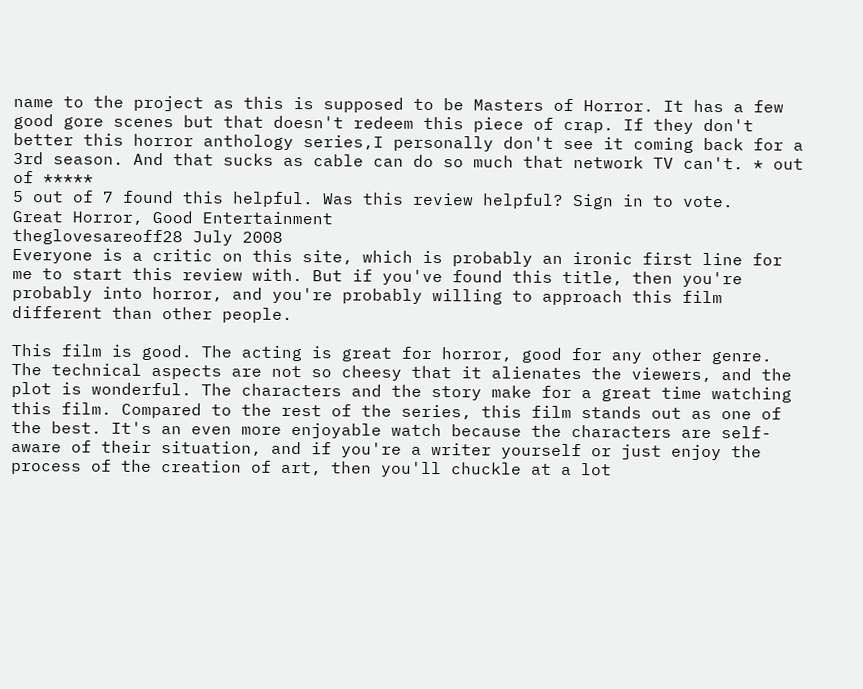name to the project as this is supposed to be Masters of Horror. It has a few good gore scenes but that doesn't redeem this piece of crap. If they don't better this horror anthology series,I personally don't see it coming back for a 3rd season. And that sucks as cable can do so much that network TV can't. * out of *****
5 out of 7 found this helpful. Was this review helpful? Sign in to vote.
Great Horror, Good Entertainment
theglovesareoff28 July 2008
Everyone is a critic on this site, which is probably an ironic first line for me to start this review with. But if you've found this title, then you're probably into horror, and you're probably willing to approach this film different than other people.

This film is good. The acting is great for horror, good for any other genre. The technical aspects are not so cheesy that it alienates the viewers, and the plot is wonderful. The characters and the story make for a great time watching this film. Compared to the rest of the series, this film stands out as one of the best. It's an even more enjoyable watch because the characters are self-aware of their situation, and if you're a writer yourself or just enjoy the process of the creation of art, then you'll chuckle at a lot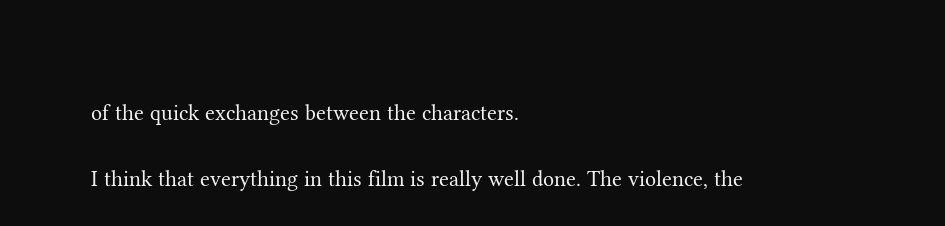of the quick exchanges between the characters.

I think that everything in this film is really well done. The violence, the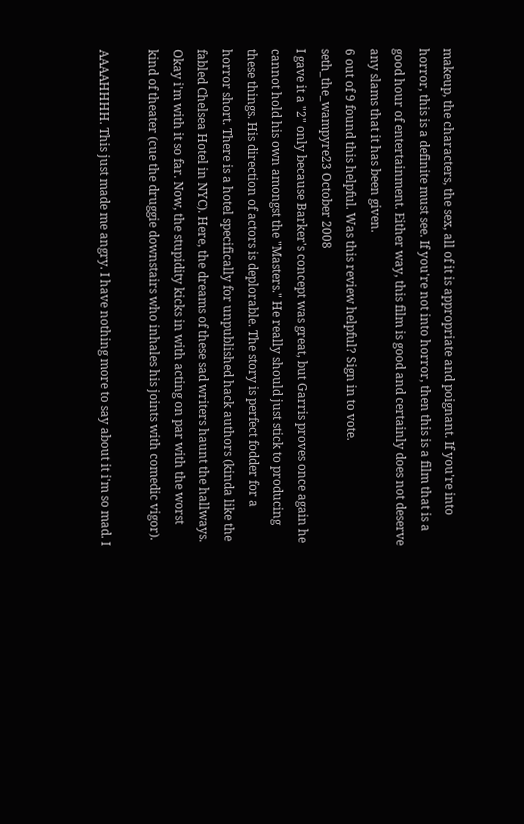makeup, the characters, the sex, all of it is appropriate and poignant. If you're into horror, this is a definite must see. If you're not into horror, then this is a film that is a good hour of entertainment. Either way, this film is good and certainly does not deserve any slams that it has been given.
6 out of 9 found this helpful. Was this review helpful? Sign in to vote.
seth_the_wampyre23 October 2008
I gave it a "2" only because Barker's concept was great, but Garris proves once again he cannot hold his own amongst the "Masters." He really should just stick to producing these things. His direction of actors is deplorable. The story is perfect fodder for a horror short. There is a hotel specifically for unpublished hack authors (kinda like the fabled Chelsea Hotel in NYC). Here, the dreams of these sad writers haunt the hallways. Okay i'm with it so far. Now, the stupidity kicks in with acting on par with the worst kind of theater (cue the druggie downstairs who inhales his joints with comedic vigor).

AAAAHHHH. This just made me angry. I have nothing more to say about it i'm so mad. I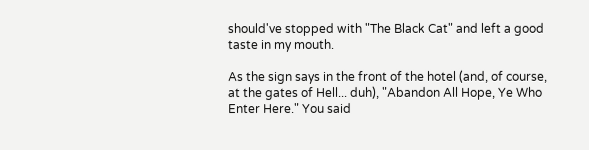should've stopped with "The Black Cat" and left a good taste in my mouth.

As the sign says in the front of the hotel (and, of course, at the gates of Hell... duh), "Abandon All Hope, Ye Who Enter Here." You said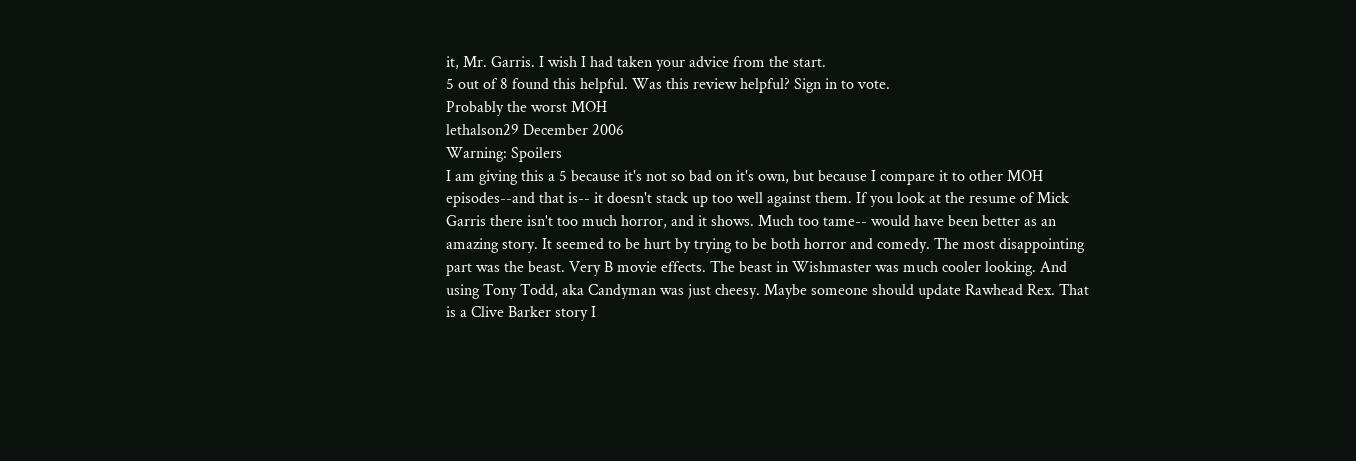it, Mr. Garris. I wish I had taken your advice from the start.
5 out of 8 found this helpful. Was this review helpful? Sign in to vote.
Probably the worst MOH
lethalson29 December 2006
Warning: Spoilers
I am giving this a 5 because it's not so bad on it's own, but because I compare it to other MOH episodes--and that is-- it doesn't stack up too well against them. If you look at the resume of Mick Garris there isn't too much horror, and it shows. Much too tame-- would have been better as an amazing story. It seemed to be hurt by trying to be both horror and comedy. The most disappointing part was the beast. Very B movie effects. The beast in Wishmaster was much cooler looking. And using Tony Todd, aka Candyman was just cheesy. Maybe someone should update Rawhead Rex. That is a Clive Barker story I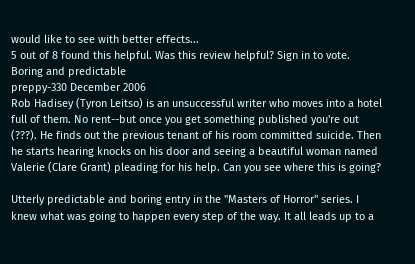would like to see with better effects...
5 out of 8 found this helpful. Was this review helpful? Sign in to vote.
Boring and predictable
preppy-330 December 2006
Rob Hadisey (Tyron Leitso) is an unsuccessful writer who moves into a hotel full of them. No rent--but once you get something published you're out (???). He finds out the previous tenant of his room committed suicide. Then he starts hearing knocks on his door and seeing a beautiful woman named Valerie (Clare Grant) pleading for his help. Can you see where this is going?

Utterly predictable and boring entry in the "Masters of Horror" series. I knew what was going to happen every step of the way. It all leads up to a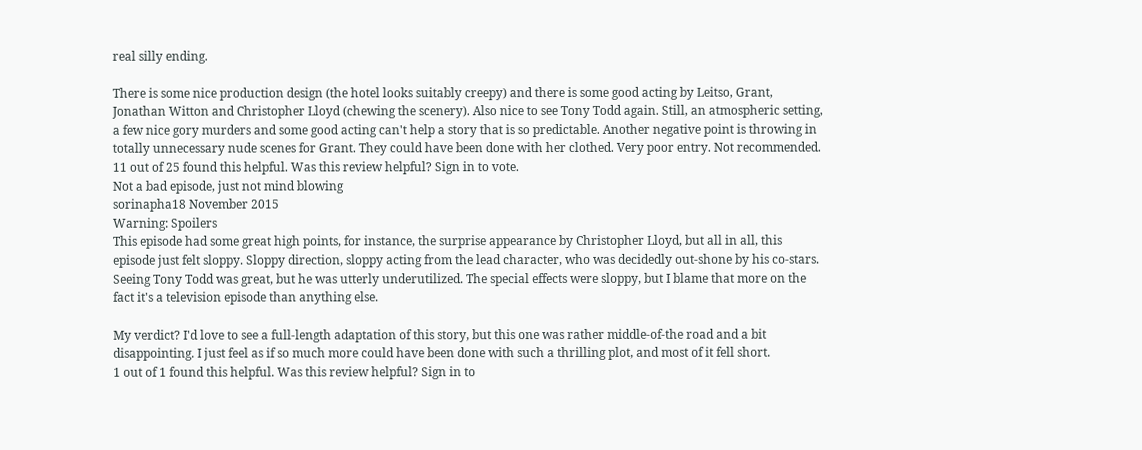real silly ending.

There is some nice production design (the hotel looks suitably creepy) and there is some good acting by Leitso, Grant, Jonathan Witton and Christopher Lloyd (chewing the scenery). Also nice to see Tony Todd again. Still, an atmospheric setting, a few nice gory murders and some good acting can't help a story that is so predictable. Another negative point is throwing in totally unnecessary nude scenes for Grant. They could have been done with her clothed. Very poor entry. Not recommended.
11 out of 25 found this helpful. Was this review helpful? Sign in to vote.
Not a bad episode, just not mind blowing
sorinapha18 November 2015
Warning: Spoilers
This episode had some great high points, for instance, the surprise appearance by Christopher Lloyd, but all in all, this episode just felt sloppy. Sloppy direction, sloppy acting from the lead character, who was decidedly out-shone by his co-stars. Seeing Tony Todd was great, but he was utterly underutilized. The special effects were sloppy, but I blame that more on the fact it's a television episode than anything else.

My verdict? I'd love to see a full-length adaptation of this story, but this one was rather middle-of-the road and a bit disappointing. I just feel as if so much more could have been done with such a thrilling plot, and most of it fell short.
1 out of 1 found this helpful. Was this review helpful? Sign in to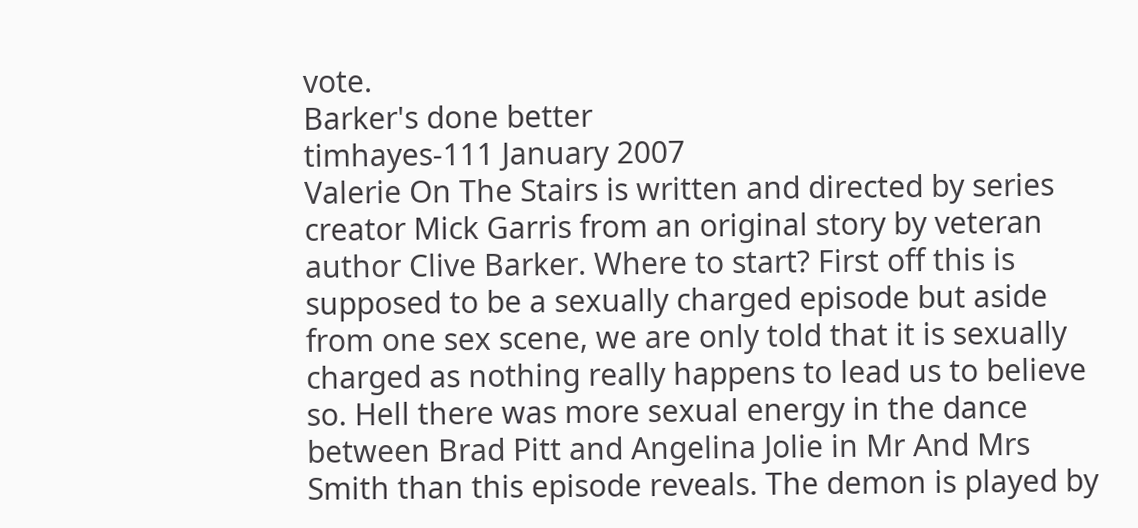vote.
Barker's done better
timhayes-111 January 2007
Valerie On The Stairs is written and directed by series creator Mick Garris from an original story by veteran author Clive Barker. Where to start? First off this is supposed to be a sexually charged episode but aside from one sex scene, we are only told that it is sexually charged as nothing really happens to lead us to believe so. Hell there was more sexual energy in the dance between Brad Pitt and Angelina Jolie in Mr And Mrs Smith than this episode reveals. The demon is played by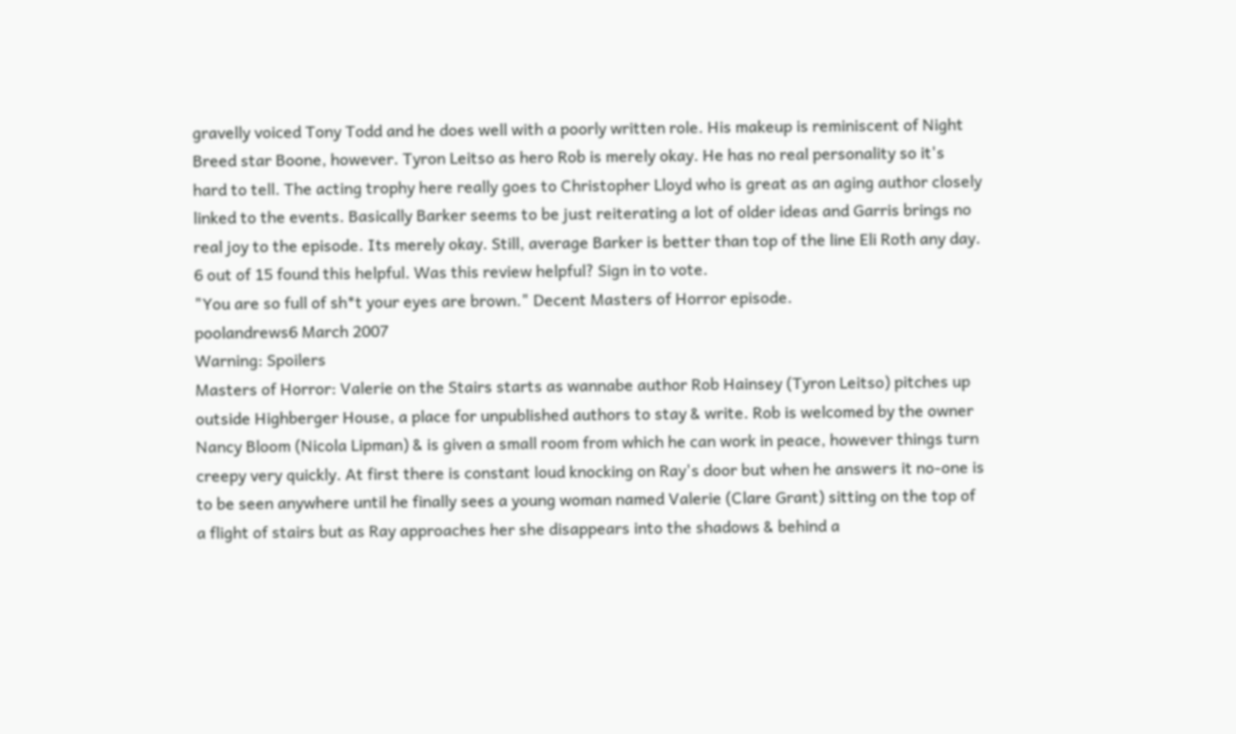gravelly voiced Tony Todd and he does well with a poorly written role. His makeup is reminiscent of Night Breed star Boone, however. Tyron Leitso as hero Rob is merely okay. He has no real personality so it's hard to tell. The acting trophy here really goes to Christopher Lloyd who is great as an aging author closely linked to the events. Basically Barker seems to be just reiterating a lot of older ideas and Garris brings no real joy to the episode. Its merely okay. Still, average Barker is better than top of the line Eli Roth any day.
6 out of 15 found this helpful. Was this review helpful? Sign in to vote.
"You are so full of sh*t your eyes are brown." Decent Masters of Horror episode.
poolandrews6 March 2007
Warning: Spoilers
Masters of Horror: Valerie on the Stairs starts as wannabe author Rob Hainsey (Tyron Leitso) pitches up outside Highberger House, a place for unpublished authors to stay & write. Rob is welcomed by the owner Nancy Bloom (Nicola Lipman) & is given a small room from which he can work in peace, however things turn creepy very quickly. At first there is constant loud knocking on Ray's door but when he answers it no-one is to be seen anywhere until he finally sees a young woman named Valerie (Clare Grant) sitting on the top of a flight of stairs but as Ray approaches her she disappears into the shadows & behind a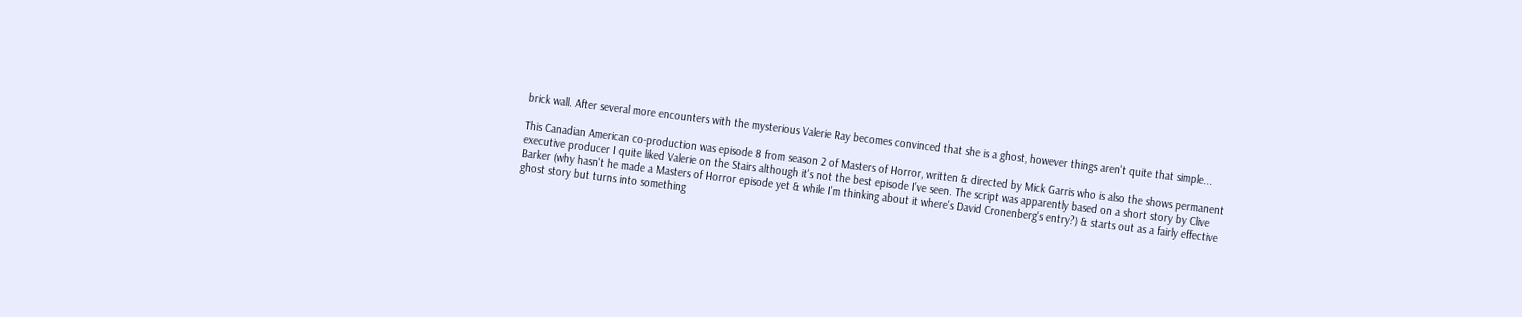brick wall. After several more encounters with the mysterious Valerie Ray becomes convinced that she is a ghost, however things aren't quite that simple...

This Canadian American co-production was episode 8 from season 2 of Masters of Horror, written & directed by Mick Garris who is also the shows permanent executive producer I quite liked Valerie on the Stairs although it's not the best episode I've seen. The script was apparently based on a short story by Clive Barker (why hasn't he made a Masters of Horror episode yet & while I'm thinking about it where's David Cronenberg's entry?) & starts out as a fairly effective ghost story but turns into something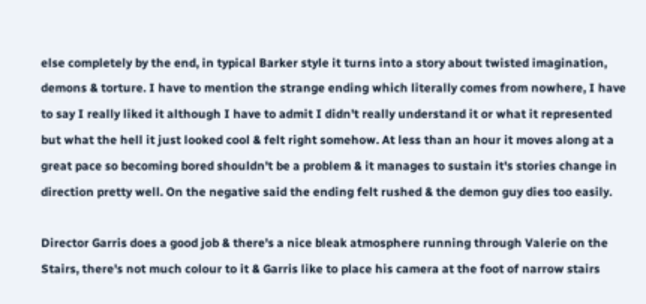else completely by the end, in typical Barker style it turns into a story about twisted imagination, demons & torture. I have to mention the strange ending which literally comes from nowhere, I have to say I really liked it although I have to admit I didn't really understand it or what it represented but what the hell it just looked cool & felt right somehow. At less than an hour it moves along at a great pace so becoming bored shouldn't be a problem & it manages to sustain it's stories change in direction pretty well. On the negative said the ending felt rushed & the demon guy dies too easily.

Director Garris does a good job & there's a nice bleak atmosphere running through Valerie on the Stairs, there's not much colour to it & Garris like to place his camera at the foot of narrow stairs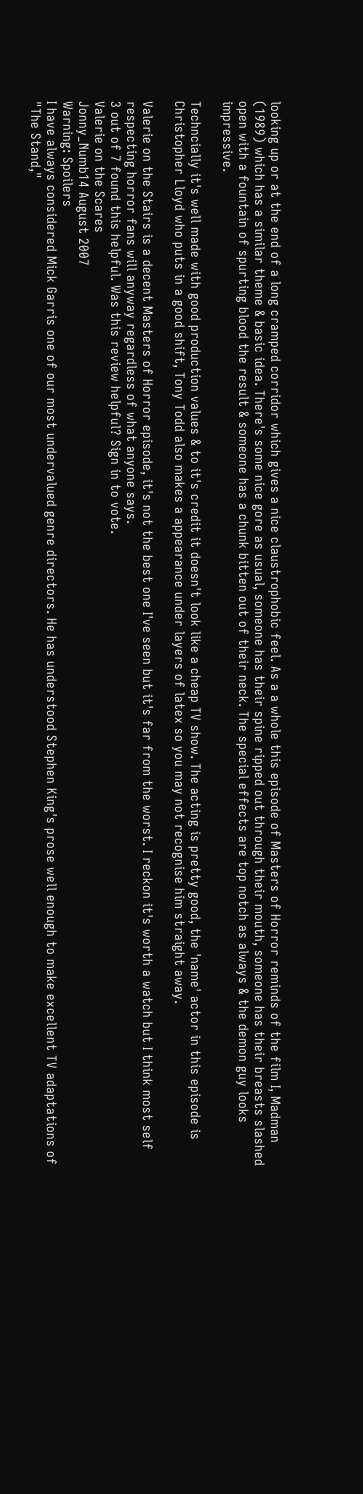looking up or at the end of a long cramped corridor which gives a nice claustrophobic feel. As a a whole this episode of Masters of Horror reminds of the film I, Madman (1989) which has a similar theme & basic idea. There's some nice gore as usual, someone has their spine ripped out through their mouth, someone has their breasts slashed open with a fountain of spurting blood the result & someone has a chunk bitten out of their neck. The special effects are top notch as always & the demon guy looks impressive.

Techncially it's well made with good production values & to it's credit it doesn't look like a cheap TV show. The acting is pretty good, the 'name' actor in this episode is Christopher Lloyd who puts in a good shift, Tony Todd also makes a appearance under layers of latex so you may not recognise him straight away.

Valerie on the Stairs is a decent Masters of Horror episode, it's not the best one I've seen but it's far from the worst. I reckon it's worth a watch but I think most self respecting horror fans will anyway regardless of what anyone says.
3 out of 7 found this helpful. Was this review helpful? Sign in to vote.
Valerie on the Scares
Jonny_Numb14 August 2007
Warning: Spoilers
I have always considered Mick Garris one of our most undervalued genre directors. He has understood Stephen King's prose well enough to make excellent TV adaptations of "The Stand,"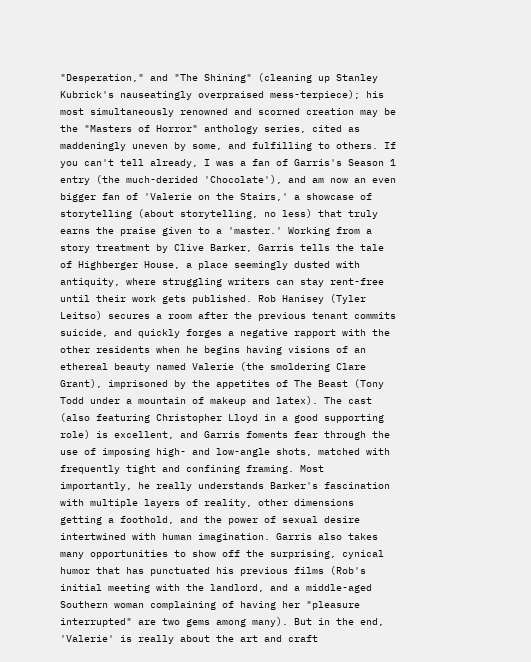"Desperation," and "The Shining" (cleaning up Stanley Kubrick's nauseatingly overpraised mess-terpiece); his most simultaneously renowned and scorned creation may be the "Masters of Horror" anthology series, cited as maddeningly uneven by some, and fulfilling to others. If you can't tell already, I was a fan of Garris's Season 1 entry (the much-derided 'Chocolate'), and am now an even bigger fan of 'Valerie on the Stairs,' a showcase of storytelling (about storytelling, no less) that truly earns the praise given to a 'master.' Working from a story treatment by Clive Barker, Garris tells the tale of Highberger House, a place seemingly dusted with antiquity, where struggling writers can stay rent-free until their work gets published. Rob Hanisey (Tyler Leitso) secures a room after the previous tenant commits suicide, and quickly forges a negative rapport with the other residents when he begins having visions of an ethereal beauty named Valerie (the smoldering Clare Grant), imprisoned by the appetites of The Beast (Tony Todd under a mountain of makeup and latex). The cast (also featuring Christopher Lloyd in a good supporting role) is excellent, and Garris foments fear through the use of imposing high- and low-angle shots, matched with frequently tight and confining framing. Most importantly, he really understands Barker's fascination with multiple layers of reality, other dimensions getting a foothold, and the power of sexual desire intertwined with human imagination. Garris also takes many opportunities to show off the surprising, cynical humor that has punctuated his previous films (Rob's initial meeting with the landlord, and a middle-aged Southern woman complaining of having her "pleasure interrupted" are two gems among many). But in the end, 'Valerie' is really about the art and craft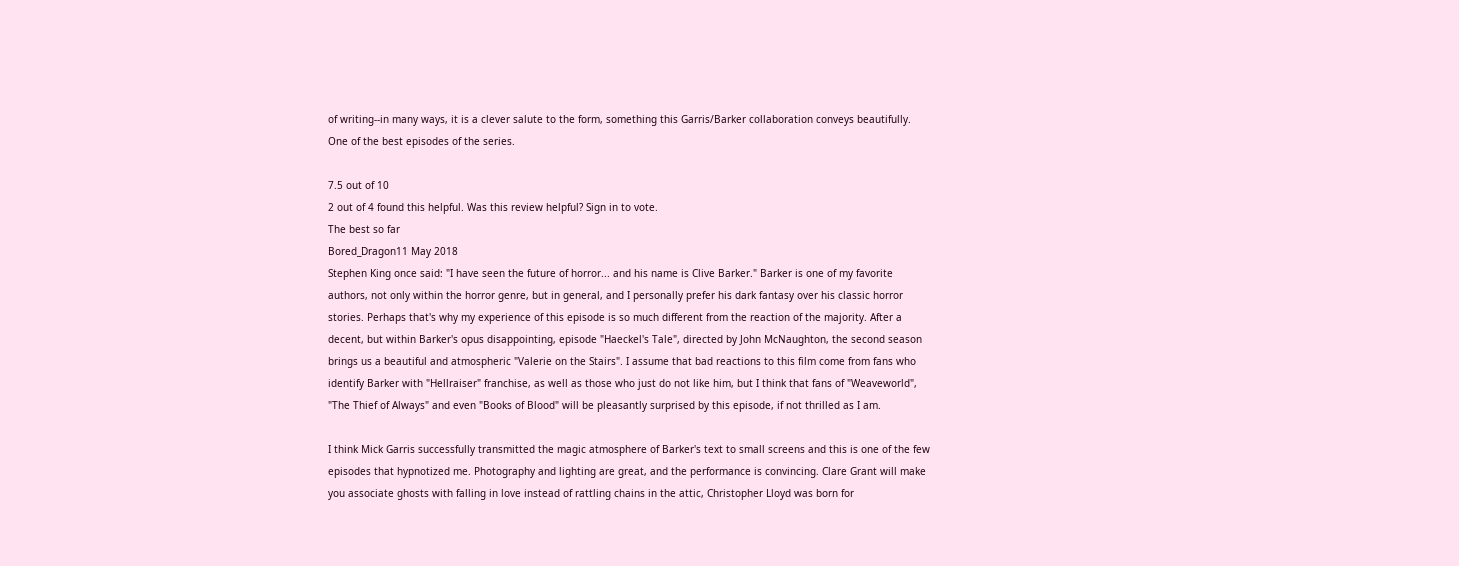of writing--in many ways, it is a clever salute to the form, something this Garris/Barker collaboration conveys beautifully. One of the best episodes of the series.

7.5 out of 10
2 out of 4 found this helpful. Was this review helpful? Sign in to vote.
The best so far
Bored_Dragon11 May 2018
Stephen King once said: "I have seen the future of horror... and his name is Clive Barker." Barker is one of my favorite authors, not only within the horror genre, but in general, and I personally prefer his dark fantasy over his classic horror stories. Perhaps that's why my experience of this episode is so much different from the reaction of the majority. After a decent, but within Barker's opus disappointing, episode "Haeckel's Tale", directed by John McNaughton, the second season brings us a beautiful and atmospheric "Valerie on the Stairs". I assume that bad reactions to this film come from fans who identify Barker with "Hellraiser" franchise, as well as those who just do not like him, but I think that fans of "Weaveworld", "The Thief of Always" and even "Books of Blood" will be pleasantly surprised by this episode, if not thrilled as I am.

I think Mick Garris successfully transmitted the magic atmosphere of Barker's text to small screens and this is one of the few episodes that hypnotized me. Photography and lighting are great, and the performance is convincing. Clare Grant will make you associate ghosts with falling in love instead of rattling chains in the attic, Christopher Lloyd was born for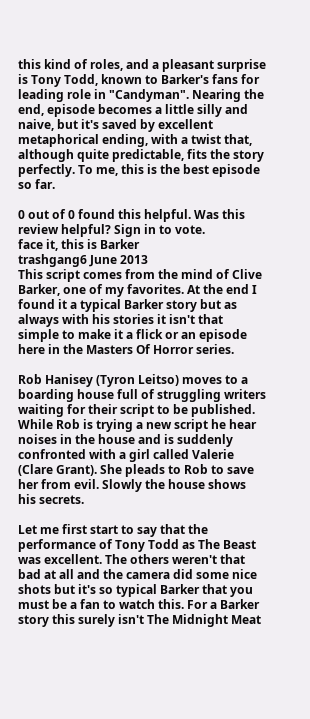this kind of roles, and a pleasant surprise is Tony Todd, known to Barker's fans for leading role in "Candyman". Nearing the end, episode becomes a little silly and naive, but it's saved by excellent metaphorical ending, with a twist that, although quite predictable, fits the story perfectly. To me, this is the best episode so far.

0 out of 0 found this helpful. Was this review helpful? Sign in to vote.
face it, this is Barker
trashgang6 June 2013
This script comes from the mind of Clive Barker, one of my favorites. At the end I found it a typical Barker story but as always with his stories it isn't that simple to make it a flick or an episode here in the Masters Of Horror series.

Rob Hanisey (Tyron Leitso) moves to a boarding house full of struggling writers waiting for their script to be published. While Rob is trying a new script he hear noises in the house and is suddenly confronted with a girl called Valerie (Clare Grant). She pleads to Rob to save her from evil. Slowly the house shows his secrets.

Let me first start to say that the performance of Tony Todd as The Beast was excellent. The others weren't that bad at all and the camera did some nice shots but it's so typical Barker that you must be a fan to watch this. For a Barker story this surely isn't The Midnight Meat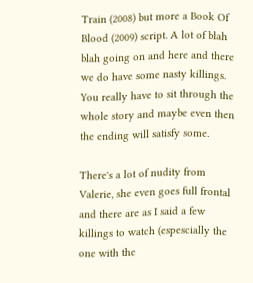Train (2008) but more a Book Of Blood (2009) script. A lot of blah blah going on and here and there we do have some nasty killings. You really have to sit through the whole story and maybe even then the ending will satisfy some.

There's a lot of nudity from Valerie, she even goes full frontal and there are as I said a few killings to watch (espescially the one with the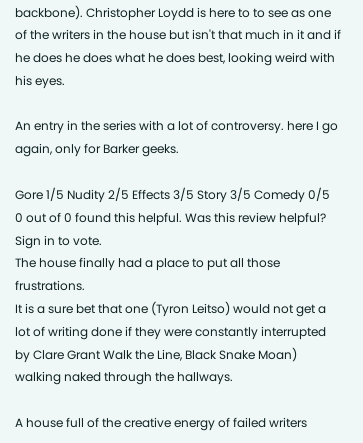backbone). Christopher Loydd is here to to see as one of the writers in the house but isn't that much in it and if he does he does what he does best, looking weird with his eyes.

An entry in the series with a lot of controversy. here I go again, only for Barker geeks.

Gore 1/5 Nudity 2/5 Effects 3/5 Story 3/5 Comedy 0/5
0 out of 0 found this helpful. Was this review helpful? Sign in to vote.
The house finally had a place to put all those frustrations.
It is a sure bet that one (Tyron Leitso) would not get a lot of writing done if they were constantly interrupted by Clare Grant Walk the Line, Black Snake Moan) walking naked through the hallways.

A house full of the creative energy of failed writers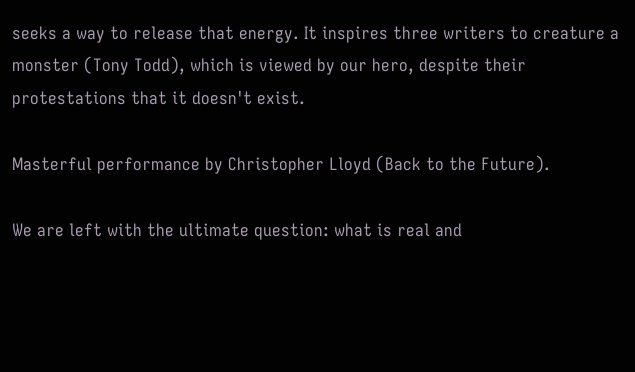seeks a way to release that energy. It inspires three writers to creature a monster (Tony Todd), which is viewed by our hero, despite their protestations that it doesn't exist.

Masterful performance by Christopher Lloyd (Back to the Future).

We are left with the ultimate question: what is real and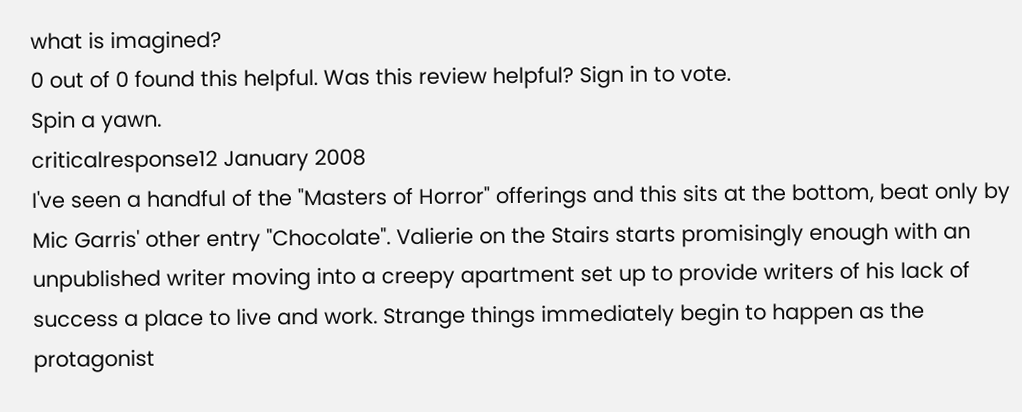what is imagined?
0 out of 0 found this helpful. Was this review helpful? Sign in to vote.
Spin a yawn.
criticalresponse12 January 2008
I've seen a handful of the "Masters of Horror" offerings and this sits at the bottom, beat only by Mic Garris' other entry "Chocolate". Valierie on the Stairs starts promisingly enough with an unpublished writer moving into a creepy apartment set up to provide writers of his lack of success a place to live and work. Strange things immediately begin to happen as the protagonist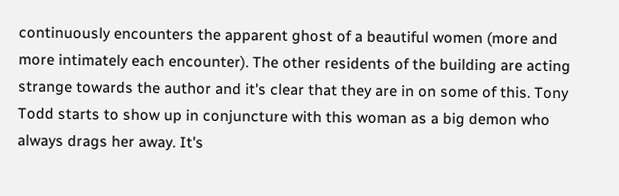continuously encounters the apparent ghost of a beautiful women (more and more intimately each encounter). The other residents of the building are acting strange towards the author and it's clear that they are in on some of this. Tony Todd starts to show up in conjuncture with this woman as a big demon who always drags her away. It's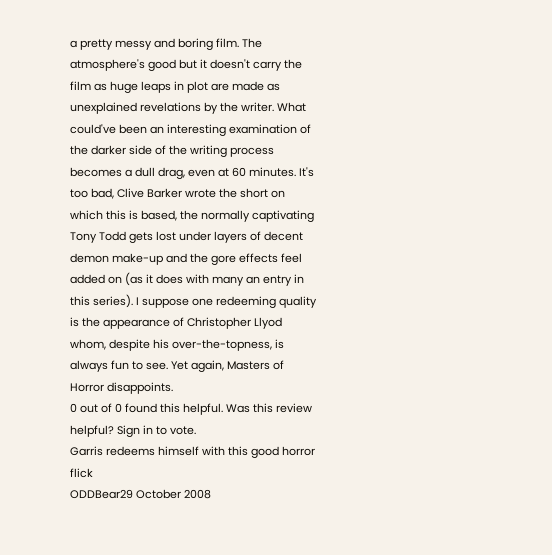a pretty messy and boring film. The atmosphere's good but it doesn't carry the film as huge leaps in plot are made as unexplained revelations by the writer. What could've been an interesting examination of the darker side of the writing process becomes a dull drag, even at 60 minutes. It's too bad, Clive Barker wrote the short on which this is based, the normally captivating Tony Todd gets lost under layers of decent demon make-up and the gore effects feel added on (as it does with many an entry in this series). I suppose one redeeming quality is the appearance of Christopher Llyod whom, despite his over-the-topness, is always fun to see. Yet again, Masters of Horror disappoints.
0 out of 0 found this helpful. Was this review helpful? Sign in to vote.
Garris redeems himself with this good horror flick
ODDBear29 October 2008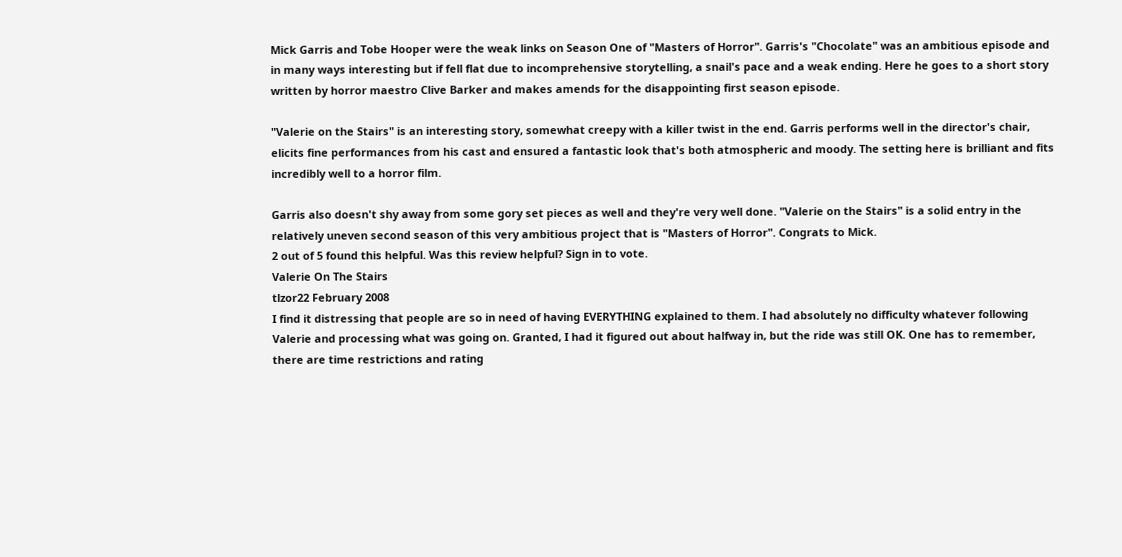Mick Garris and Tobe Hooper were the weak links on Season One of "Masters of Horror". Garris's "Chocolate" was an ambitious episode and in many ways interesting but if fell flat due to incomprehensive storytelling, a snail's pace and a weak ending. Here he goes to a short story written by horror maestro Clive Barker and makes amends for the disappointing first season episode.

"Valerie on the Stairs" is an interesting story, somewhat creepy with a killer twist in the end. Garris performs well in the director's chair, elicits fine performances from his cast and ensured a fantastic look that's both atmospheric and moody. The setting here is brilliant and fits incredibly well to a horror film.

Garris also doesn't shy away from some gory set pieces as well and they're very well done. "Valerie on the Stairs" is a solid entry in the relatively uneven second season of this very ambitious project that is "Masters of Horror". Congrats to Mick.
2 out of 5 found this helpful. Was this review helpful? Sign in to vote.
Valerie On The Stairs
tlzor22 February 2008
I find it distressing that people are so in need of having EVERYTHING explained to them. I had absolutely no difficulty whatever following Valerie and processing what was going on. Granted, I had it figured out about halfway in, but the ride was still OK. One has to remember, there are time restrictions and rating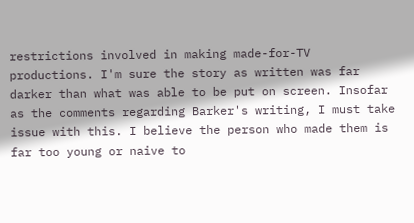restrictions involved in making made-for-TV productions. I'm sure the story as written was far darker than what was able to be put on screen. Insofar as the comments regarding Barker's writing, I must take issue with this. I believe the person who made them is far too young or naive to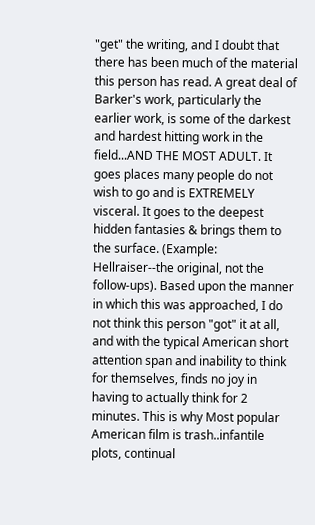"get" the writing, and I doubt that there has been much of the material this person has read. A great deal of Barker's work, particularly the earlier work, is some of the darkest and hardest hitting work in the field...AND THE MOST ADULT. It goes places many people do not wish to go and is EXTREMELY visceral. It goes to the deepest hidden fantasies & brings them to the surface. (Example: Hellraiser--the original, not the follow-ups). Based upon the manner in which this was approached, I do not think this person "got" it at all, and with the typical American short attention span and inability to think for themselves, finds no joy in having to actually think for 2 minutes. This is why Most popular American film is trash..infantile plots, continual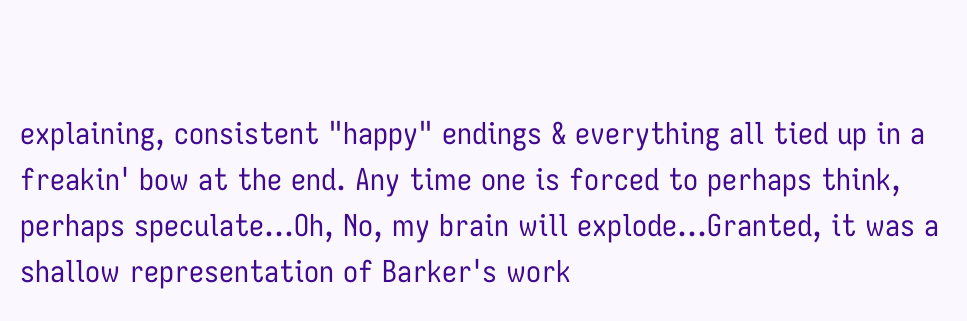explaining, consistent "happy" endings & everything all tied up in a freakin' bow at the end. Any time one is forced to perhaps think, perhaps speculate...Oh, No, my brain will explode...Granted, it was a shallow representation of Barker's work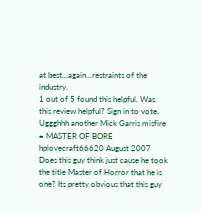at best...again...restraints of the industry.
1 out of 5 found this helpful. Was this review helpful? Sign in to vote.
Uggghhh another Mick Garris misfire = MASTER OF BORE
hplovecraft66620 August 2007
Does this guy think just cause he took the title Master of Horror that he is one? Its pretty obvious that this guy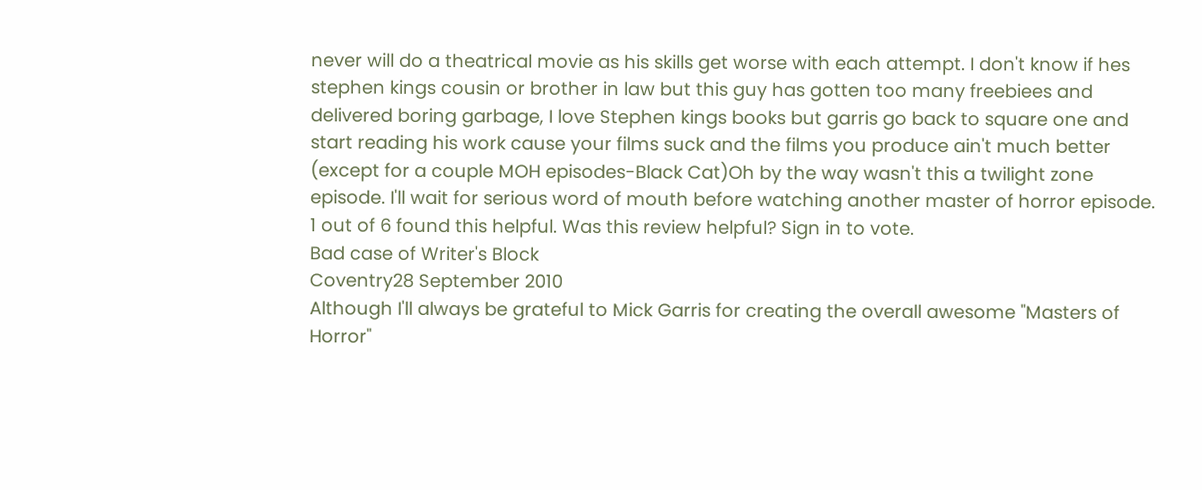never will do a theatrical movie as his skills get worse with each attempt. I don't know if hes stephen kings cousin or brother in law but this guy has gotten too many freebiees and delivered boring garbage, I love Stephen kings books but garris go back to square one and start reading his work cause your films suck and the films you produce ain't much better (except for a couple MOH episodes-Black Cat)Oh by the way wasn't this a twilight zone episode. I'll wait for serious word of mouth before watching another master of horror episode.
1 out of 6 found this helpful. Was this review helpful? Sign in to vote.
Bad case of Writer's Block
Coventry28 September 2010
Although I'll always be grateful to Mick Garris for creating the overall awesome "Masters of Horror"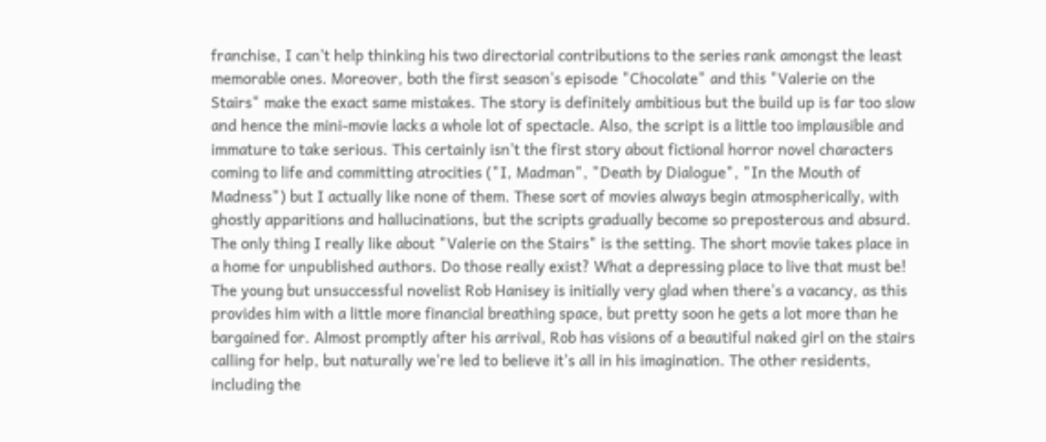franchise, I can't help thinking his two directorial contributions to the series rank amongst the least memorable ones. Moreover, both the first season's episode "Chocolate" and this "Valerie on the Stairs" make the exact same mistakes. The story is definitely ambitious but the build up is far too slow and hence the mini-movie lacks a whole lot of spectacle. Also, the script is a little too implausible and immature to take serious. This certainly isn't the first story about fictional horror novel characters coming to life and committing atrocities ("I, Madman", "Death by Dialogue", "In the Mouth of Madness") but I actually like none of them. These sort of movies always begin atmospherically, with ghostly apparitions and hallucinations, but the scripts gradually become so preposterous and absurd. The only thing I really like about "Valerie on the Stairs" is the setting. The short movie takes place in a home for unpublished authors. Do those really exist? What a depressing place to live that must be! The young but unsuccessful novelist Rob Hanisey is initially very glad when there's a vacancy, as this provides him with a little more financial breathing space, but pretty soon he gets a lot more than he bargained for. Almost promptly after his arrival, Rob has visions of a beautiful naked girl on the stairs calling for help, but naturally we're led to believe it's all in his imagination. The other residents, including the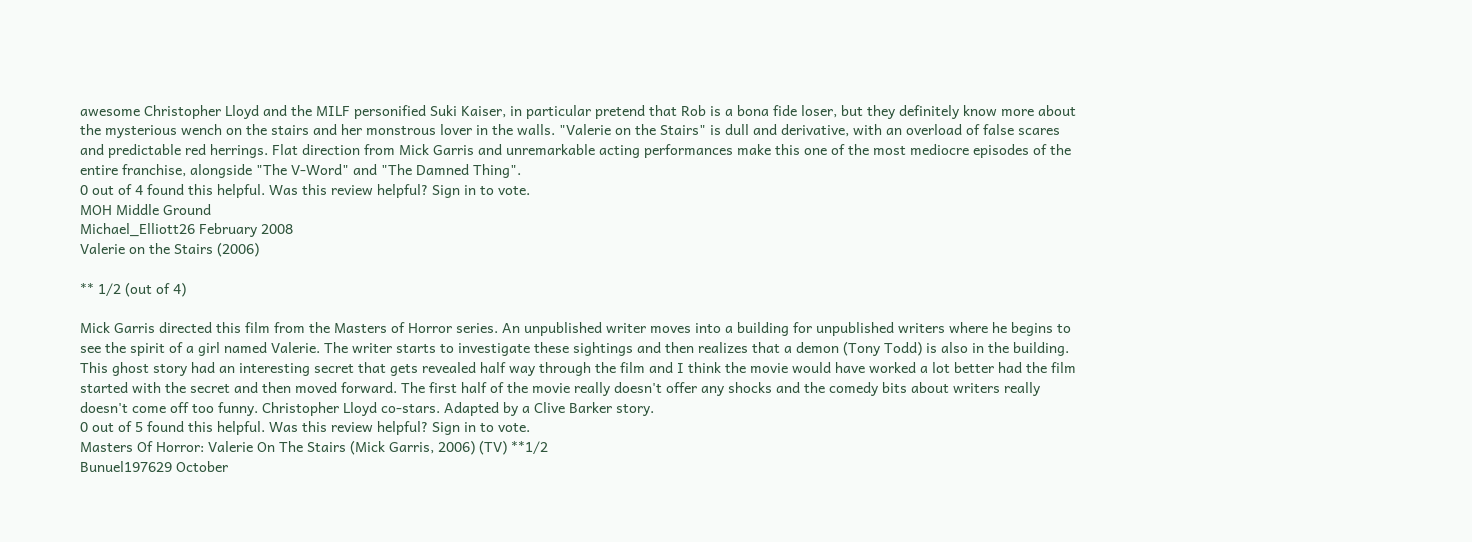awesome Christopher Lloyd and the MILF personified Suki Kaiser, in particular pretend that Rob is a bona fide loser, but they definitely know more about the mysterious wench on the stairs and her monstrous lover in the walls. "Valerie on the Stairs" is dull and derivative, with an overload of false scares and predictable red herrings. Flat direction from Mick Garris and unremarkable acting performances make this one of the most mediocre episodes of the entire franchise, alongside "The V-Word" and "The Damned Thing".
0 out of 4 found this helpful. Was this review helpful? Sign in to vote.
MOH Middle Ground
Michael_Elliott26 February 2008
Valerie on the Stairs (2006)

** 1/2 (out of 4)

Mick Garris directed this film from the Masters of Horror series. An unpublished writer moves into a building for unpublished writers where he begins to see the spirit of a girl named Valerie. The writer starts to investigate these sightings and then realizes that a demon (Tony Todd) is also in the building. This ghost story had an interesting secret that gets revealed half way through the film and I think the movie would have worked a lot better had the film started with the secret and then moved forward. The first half of the movie really doesn't offer any shocks and the comedy bits about writers really doesn't come off too funny. Christopher Lloyd co-stars. Adapted by a Clive Barker story.
0 out of 5 found this helpful. Was this review helpful? Sign in to vote.
Masters Of Horror: Valerie On The Stairs (Mick Garris, 2006) (TV) **1/2
Bunuel197629 October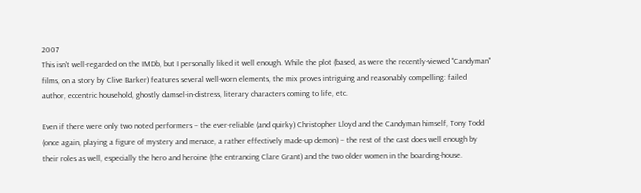2007
This isn't well-regarded on the IMDb, but I personally liked it well enough. While the plot (based, as were the recently-viewed "Candyman" films, on a story by Clive Barker) features several well-worn elements, the mix proves intriguing and reasonably compelling: failed author, eccentric household, ghostly damsel-in-distress, literary characters coming to life, etc.

Even if there were only two noted performers – the ever-reliable (and quirky) Christopher Lloyd and the Candyman himself, Tony Todd (once again, playing a figure of mystery and menace, a rather effectively made-up demon) – the rest of the cast does well enough by their roles as well, especially the hero and heroine (the entrancing Clare Grant) and the two older women in the boarding-house.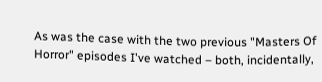As was the case with the two previous "Masters Of Horror" episodes I've watched – both, incidentally,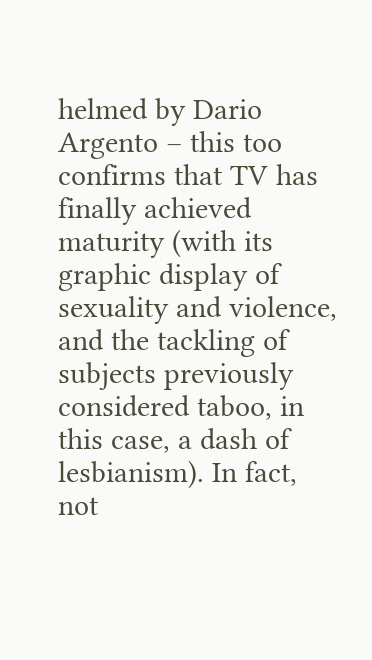helmed by Dario Argento – this too confirms that TV has finally achieved maturity (with its graphic display of sexuality and violence, and the tackling of subjects previously considered taboo, in this case, a dash of lesbianism). In fact, not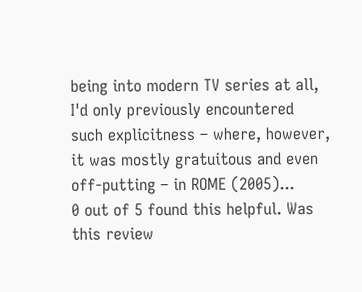being into modern TV series at all, I'd only previously encountered such explicitness – where, however, it was mostly gratuitous and even off-putting – in ROME (2005)...
0 out of 5 found this helpful. Was this review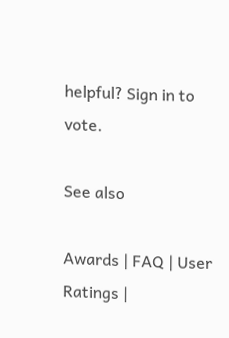helpful? Sign in to vote.

See also

Awards | FAQ | User Ratings |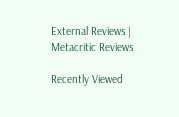External Reviews | Metacritic Reviews

Recently Viewed